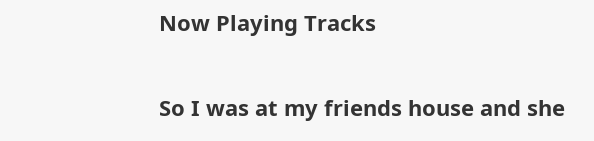Now Playing Tracks


So I was at my friends house and she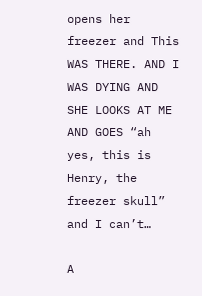opens her freezer and This WAS THERE. AND I WAS DYING AND SHE LOOKS AT ME AND GOES “ah yes, this is Henry, the freezer skull” and I can’t…

A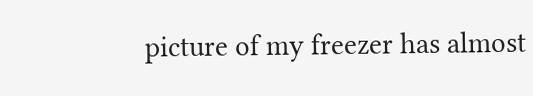picture of my freezer has almost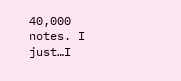40,000 notes. I just…I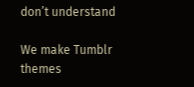don’t understand

We make Tumblr themes